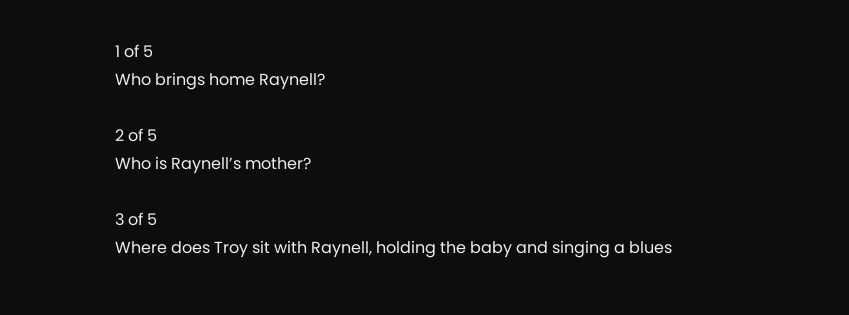1 of 5
Who brings home Raynell?

2 of 5
Who is Raynell’s mother?

3 of 5
Where does Troy sit with Raynell, holding the baby and singing a blues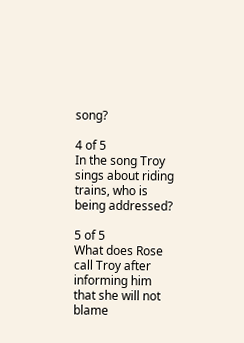song?

4 of 5
In the song Troy sings about riding trains, who is being addressed?

5 of 5
What does Rose call Troy after informing him that she will not blame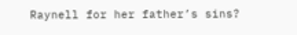Raynell for her father’s sins?